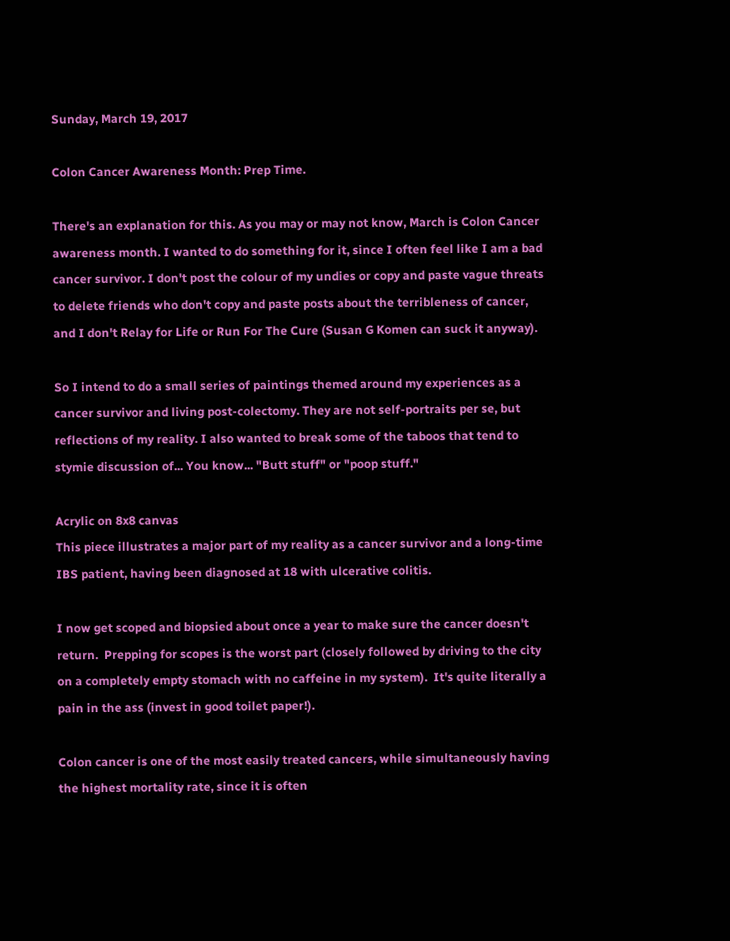Sunday, March 19, 2017

Colon Cancer Awareness Month: Prep Time.

There's an explanation for this. As you may or may not know, March is Colon Cancer awareness month. I wanted to do something for it, since I often feel like I am a bad cancer survivor. I don't post the colour of my undies or copy and paste vague threats to delete friends who don't copy and paste posts about the terribleness of cancer, and I don't Relay for Life or Run For The Cure (Susan G Komen can suck it anyway).

So I intend to do a small series of paintings themed around my experiences as a cancer survivor and living post-colectomy. They are not self-portraits per se, but reflections of my reality. I also wanted to break some of the taboos that tend to stymie discussion of... You know... "Butt stuff" or "poop stuff."

Acrylic on 8x8 canvas
This piece illustrates a major part of my reality as a cancer survivor and a long-time IBS patient, having been diagnosed at 18 with ulcerative colitis.

I now get scoped and biopsied about once a year to make sure the cancer doesn't return.  Prepping for scopes is the worst part (closely followed by driving to the city on a completely empty stomach with no caffeine in my system).  It's quite literally a pain in the ass (invest in good toilet paper!).

Colon cancer is one of the most easily treated cancers, while simultaneously having the highest mortality rate, since it is often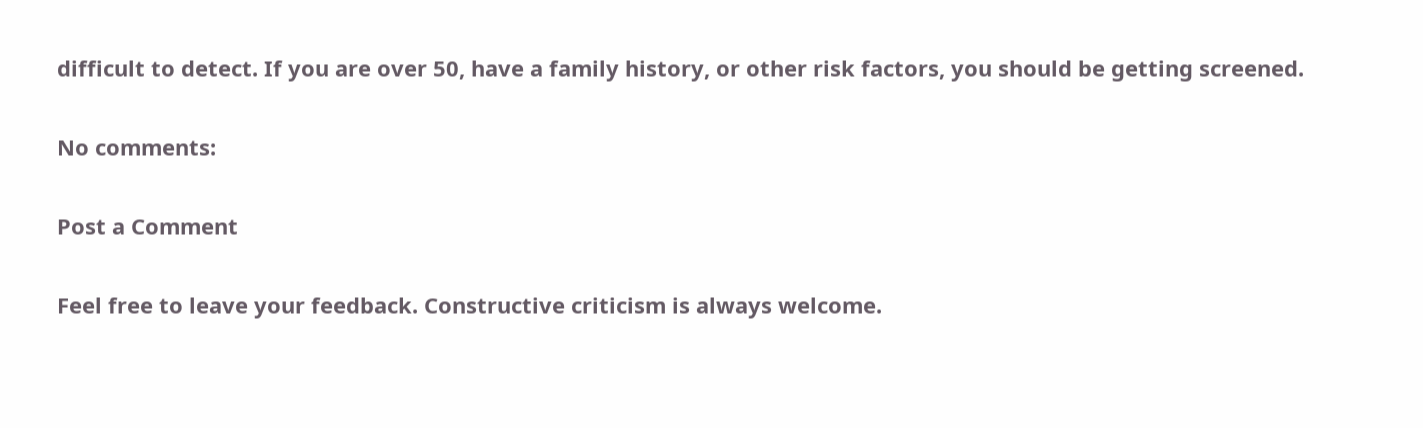difficult to detect. If you are over 50, have a family history, or other risk factors, you should be getting screened.

No comments:

Post a Comment

Feel free to leave your feedback. Constructive criticism is always welcome.